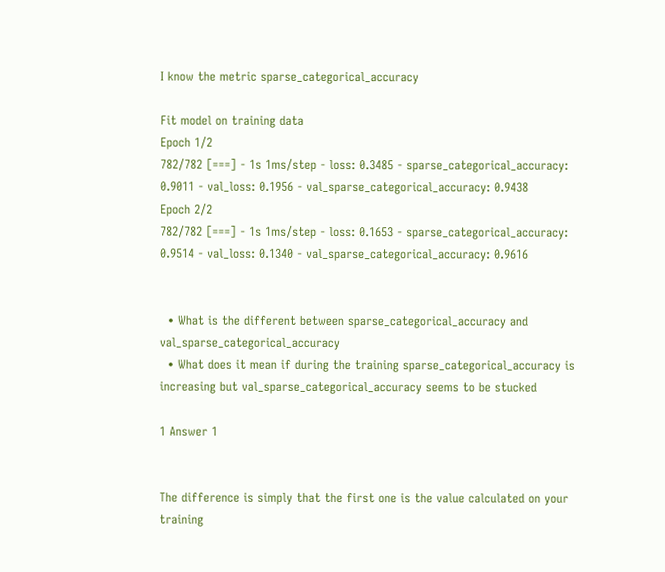I know the metric sparse_categorical_accuracy

Fit model on training data
Epoch 1/2
782/782 [===] - 1s 1ms/step - loss: 0.3485 - sparse_categorical_accuracy: 0.9011 - val_loss: 0.1956 - val_sparse_categorical_accuracy: 0.9438
Epoch 2/2
782/782 [===] - 1s 1ms/step - loss: 0.1653 - sparse_categorical_accuracy: 0.9514 - val_loss: 0.1340 - val_sparse_categorical_accuracy: 0.9616


  • What is the different between sparse_categorical_accuracy and val_sparse_categorical_accuracy
  • What does it mean if during the training sparse_categorical_accuracy is increasing but val_sparse_categorical_accuracy seems to be stucked

1 Answer 1


The difference is simply that the first one is the value calculated on your training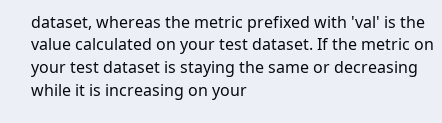dataset, whereas the metric prefixed with 'val' is the value calculated on your test dataset. If the metric on your test dataset is staying the same or decreasing while it is increasing on your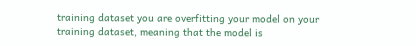training dataset you are overfitting your model on your training dataset, meaning that the model is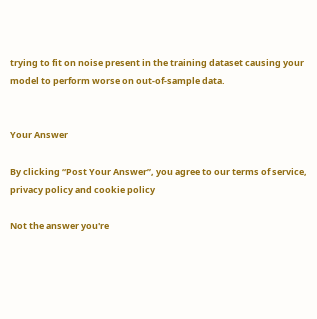trying to fit on noise present in the training dataset causing your model to perform worse on out-of-sample data.


Your Answer

By clicking “Post Your Answer”, you agree to our terms of service, privacy policy and cookie policy

Not the answer you're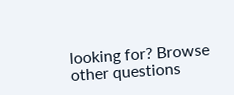looking for? Browse other questions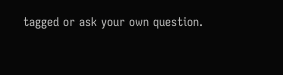tagged or ask your own question.